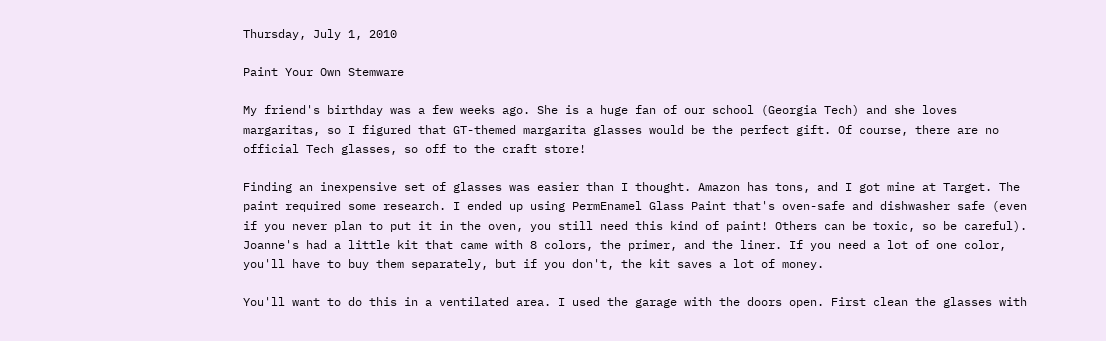Thursday, July 1, 2010

Paint Your Own Stemware

My friend's birthday was a few weeks ago. She is a huge fan of our school (Georgia Tech) and she loves margaritas, so I figured that GT-themed margarita glasses would be the perfect gift. Of course, there are no official Tech glasses, so off to the craft store!

Finding an inexpensive set of glasses was easier than I thought. Amazon has tons, and I got mine at Target. The paint required some research. I ended up using PermEnamel Glass Paint that's oven-safe and dishwasher safe (even if you never plan to put it in the oven, you still need this kind of paint! Others can be toxic, so be careful). Joanne's had a little kit that came with 8 colors, the primer, and the liner. If you need a lot of one color, you'll have to buy them separately, but if you don't, the kit saves a lot of money.

You'll want to do this in a ventilated area. I used the garage with the doors open. First clean the glasses with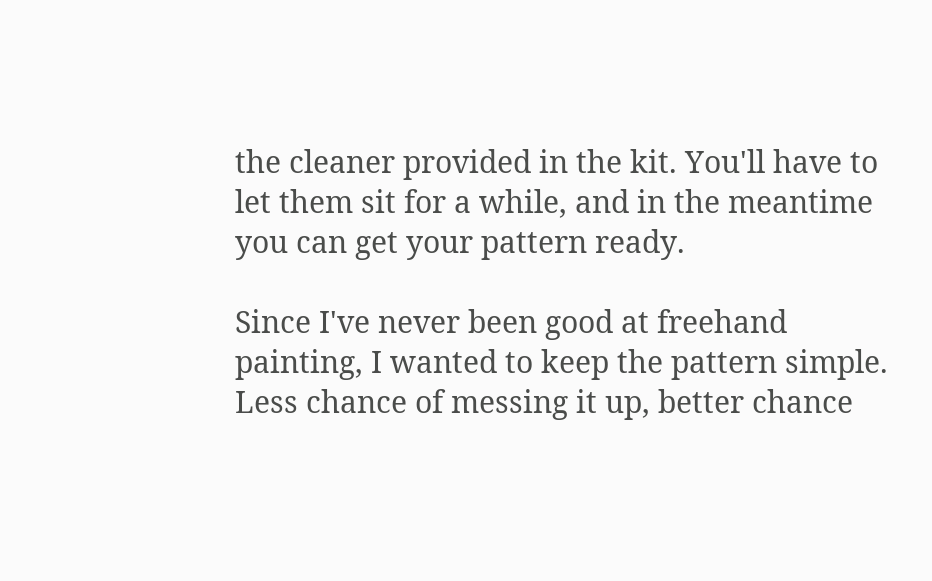the cleaner provided in the kit. You'll have to let them sit for a while, and in the meantime you can get your pattern ready.

Since I've never been good at freehand painting, I wanted to keep the pattern simple. Less chance of messing it up, better chance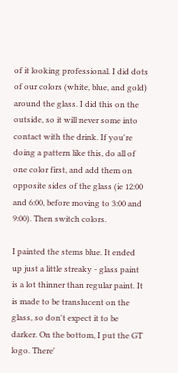of it looking professional. I did dots of our colors (white, blue, and gold) around the glass. I did this on the outside, so it will never some into contact with the drink. If you're doing a pattern like this, do all of one color first, and add them on opposite sides of the glass (ie 12:00 and 6:00, before moving to 3:00 and 9:00). Then switch colors.

I painted the stems blue. It ended up just a little streaky - glass paint is a lot thinner than regular paint. It is made to be translucent on the glass, so don't expect it to be darker. On the bottom, I put the GT logo. There'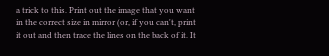a trick to this. Print out the image that you want in the correct size in mirror (or, if you can't, print it out and then trace the lines on the back of it. It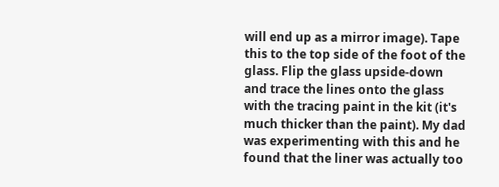will end up as a mirror image). Tape this to the top side of the foot of the glass. Flip the glass upside-down and trace the lines onto the glass with the tracing paint in the kit (it's much thicker than the paint). My dad was experimenting with this and he found that the liner was actually too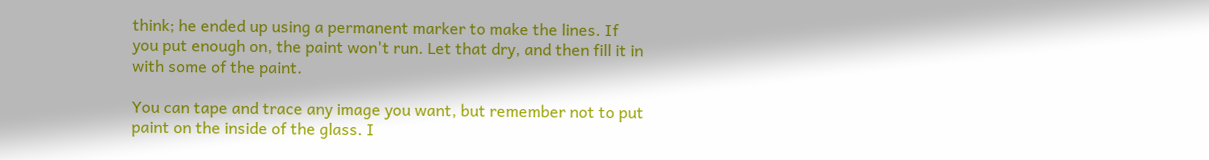think; he ended up using a permanent marker to make the lines. If you put enough on, the paint won't run. Let that dry, and then fill it in with some of the paint.

You can tape and trace any image you want, but remember not to put paint on the inside of the glass. I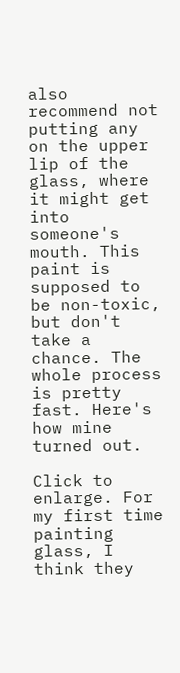also recommend not putting any on the upper lip of the glass, where it might get into someone's mouth. This paint is supposed to be non-toxic, but don't take a chance. The whole process is pretty fast. Here's how mine turned out.

Click to enlarge. For my first time painting glass, I think they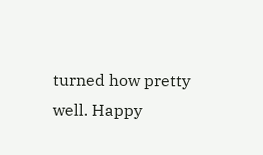turned how pretty well. Happy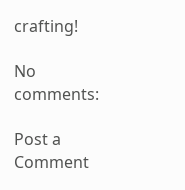crafting!

No comments:

Post a Comment